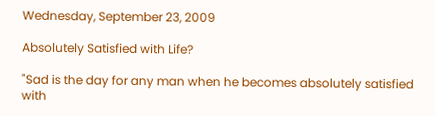Wednesday, September 23, 2009

Absolutely Satisfied with Life?

"Sad is the day for any man when he becomes absolutely satisfied with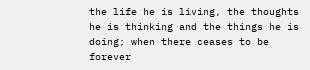the life he is living, the thoughts he is thinking and the things he is doing; when there ceases to be forever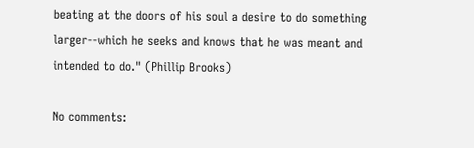beating at the doors of his soul a desire to do something larger--which he seeks and knows that he was meant and intended to do." (Phillip Brooks)

No comments: